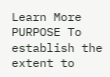Learn More
PURPOSE To establish the extent to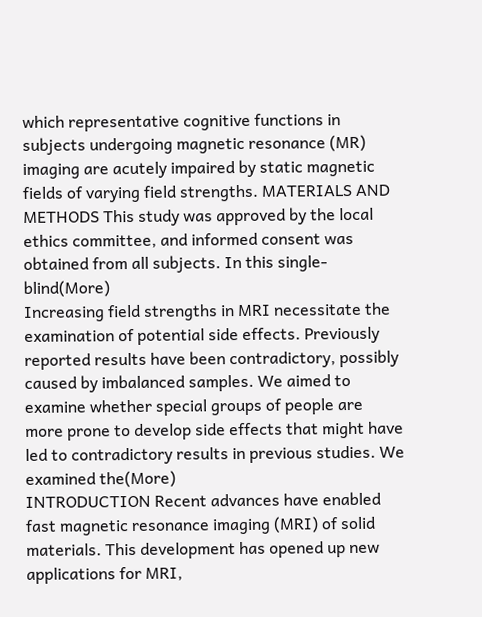which representative cognitive functions in subjects undergoing magnetic resonance (MR) imaging are acutely impaired by static magnetic fields of varying field strengths. MATERIALS AND METHODS This study was approved by the local ethics committee, and informed consent was obtained from all subjects. In this single-blind(More)
Increasing field strengths in MRI necessitate the examination of potential side effects. Previously reported results have been contradictory, possibly caused by imbalanced samples. We aimed to examine whether special groups of people are more prone to develop side effects that might have led to contradictory results in previous studies. We examined the(More)
INTRODUCTION Recent advances have enabled fast magnetic resonance imaging (MRI) of solid materials. This development has opened up new applications for MRI,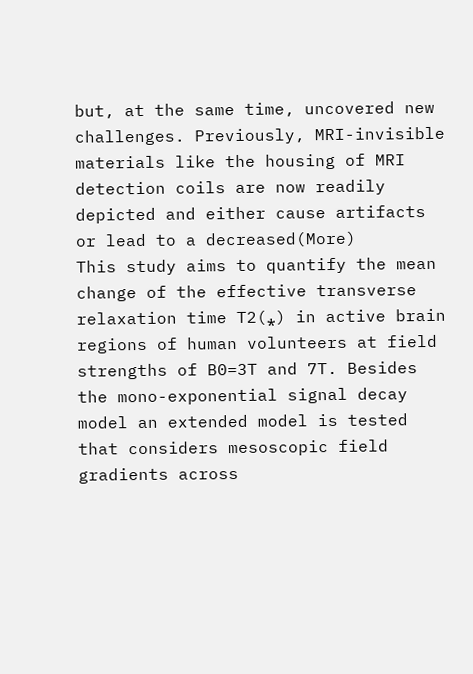but, at the same time, uncovered new challenges. Previously, MRI-invisible materials like the housing of MRI detection coils are now readily depicted and either cause artifacts or lead to a decreased(More)
This study aims to quantify the mean change of the effective transverse relaxation time T2(⁎) in active brain regions of human volunteers at field strengths of B0=3T and 7T. Besides the mono-exponential signal decay model an extended model is tested that considers mesoscopic field gradients across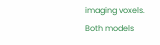imaging voxels. Both models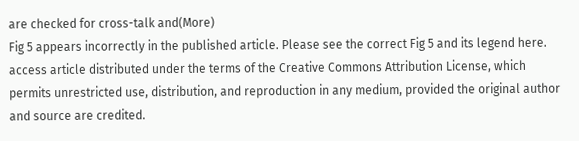are checked for cross-talk and(More)
Fig 5 appears incorrectly in the published article. Please see the correct Fig 5 and its legend here. access article distributed under the terms of the Creative Commons Attribution License, which permits unrestricted use, distribution, and reproduction in any medium, provided the original author and source are credited.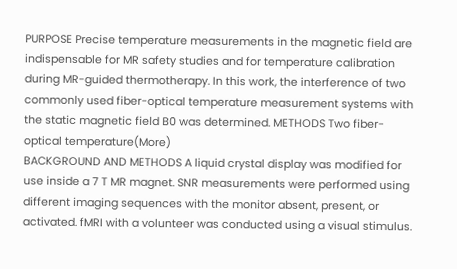PURPOSE Precise temperature measurements in the magnetic field are indispensable for MR safety studies and for temperature calibration during MR-guided thermotherapy. In this work, the interference of two commonly used fiber-optical temperature measurement systems with the static magnetic field B0 was determined. METHODS Two fiber-optical temperature(More)
BACKGROUND AND METHODS A liquid crystal display was modified for use inside a 7 T MR magnet. SNR measurements were performed using different imaging sequences with the monitor absent, present, or activated. fMRI with a volunteer was conducted using a visual stimulus.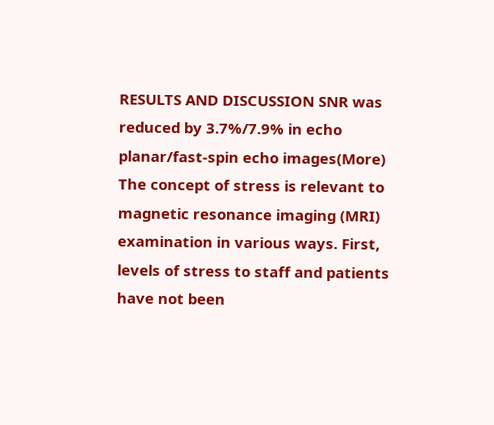RESULTS AND DISCUSSION SNR was reduced by 3.7%/7.9% in echo planar/fast-spin echo images(More)
The concept of stress is relevant to magnetic resonance imaging (MRI) examination in various ways. First, levels of stress to staff and patients have not been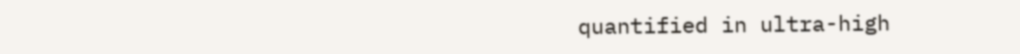quantified in ultra-high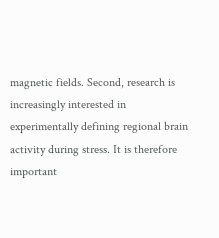magnetic fields. Second, research is increasingly interested in experimentally defining regional brain activity during stress. It is therefore important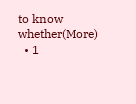to know whether(More)
  • 1